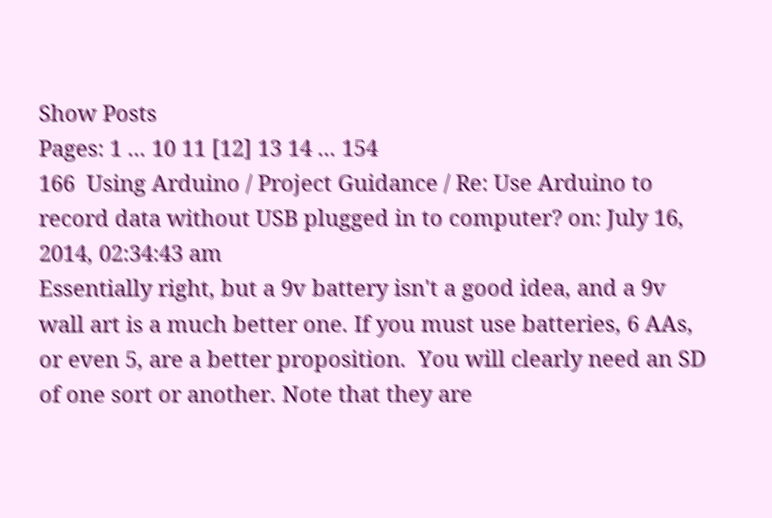Show Posts
Pages: 1 ... 10 11 [12] 13 14 ... 154
166  Using Arduino / Project Guidance / Re: Use Arduino to record data without USB plugged in to computer? on: July 16, 2014, 02:34:43 am
Essentially right, but a 9v battery isn't a good idea, and a 9v wall art is a much better one. If you must use batteries, 6 AAs, or even 5, are a better proposition.  You will clearly need an SD of one sort or another. Note that they are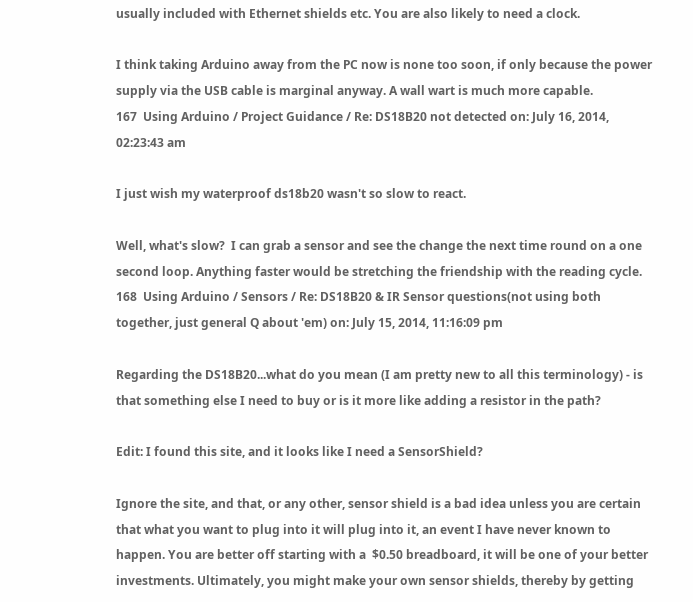usually included with Ethernet shields etc. You are also likely to need a clock.

I think taking Arduino away from the PC now is none too soon, if only because the power supply via the USB cable is marginal anyway. A wall wart is much more capable.
167  Using Arduino / Project Guidance / Re: DS18B20 not detected on: July 16, 2014, 02:23:43 am

I just wish my waterproof ds18b20 wasn't so slow to react.

Well, what's slow?  I can grab a sensor and see the change the next time round on a one second loop. Anything faster would be stretching the friendship with the reading cycle.
168  Using Arduino / Sensors / Re: DS18B20 & IR Sensor questions(not using both together, just general Q about 'em) on: July 15, 2014, 11:16:09 pm

Regarding the DS18B20...what do you mean (I am pretty new to all this terminology) - is that something else I need to buy or is it more like adding a resistor in the path?

Edit: I found this site, and it looks like I need a SensorShield?

Ignore the site, and that, or any other, sensor shield is a bad idea unless you are certain that what you want to plug into it will plug into it, an event I have never known to happen. You are better off starting with a  $0.50 breadboard, it will be one of your better investments. Ultimately, you might make your own sensor shields, thereby by getting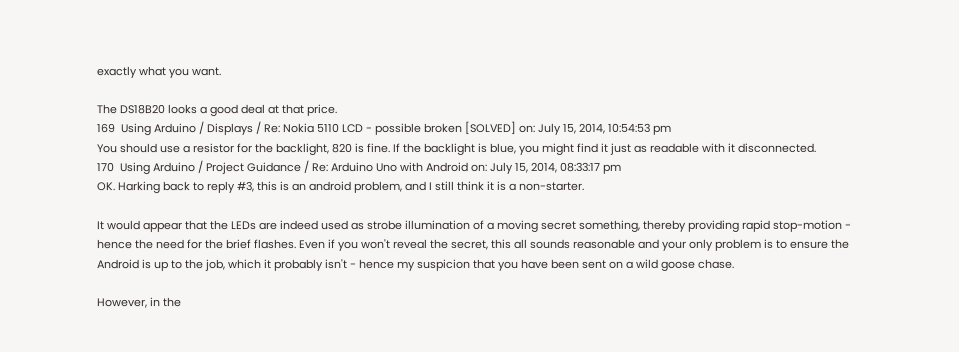exactly what you want.

The DS18B20 looks a good deal at that price.
169  Using Arduino / Displays / Re: Nokia 5110 LCD - possible broken [SOLVED] on: July 15, 2014, 10:54:53 pm
You should use a resistor for the backlight, 820 is fine. If the backlight is blue, you might find it just as readable with it disconnected.
170  Using Arduino / Project Guidance / Re: Arduino Uno with Android on: July 15, 2014, 08:33:17 pm
OK. Harking back to reply #3, this is an android problem, and I still think it is a non-starter.

It would appear that the LEDs are indeed used as strobe illumination of a moving secret something, thereby providing rapid stop-motion - hence the need for the brief flashes. Even if you won't reveal the secret, this all sounds reasonable and your only problem is to ensure the Android is up to the job, which it probably isn't - hence my suspicion that you have been sent on a wild goose chase.

However, in the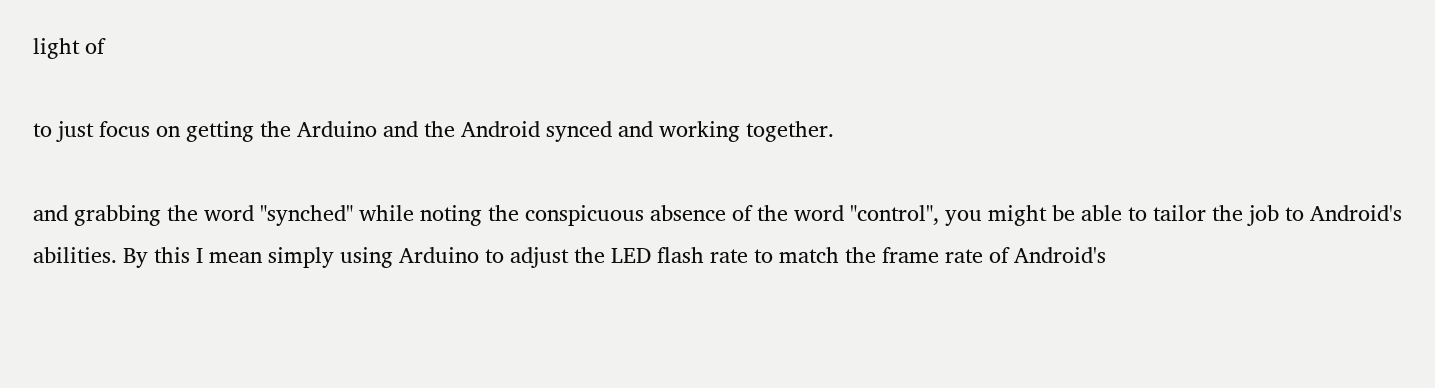light of

to just focus on getting the Arduino and the Android synced and working together.

and grabbing the word "synched" while noting the conspicuous absence of the word "control", you might be able to tailor the job to Android's abilities. By this I mean simply using Arduino to adjust the LED flash rate to match the frame rate of Android's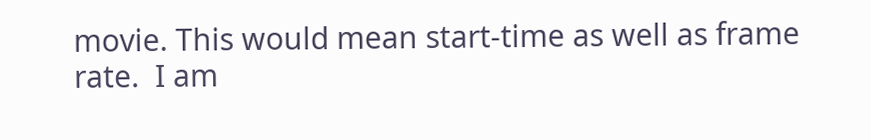movie. This would mean start-time as well as frame rate.  I am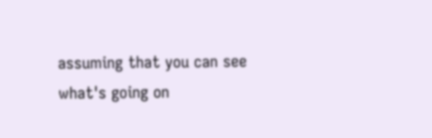assuming that you can see what's going on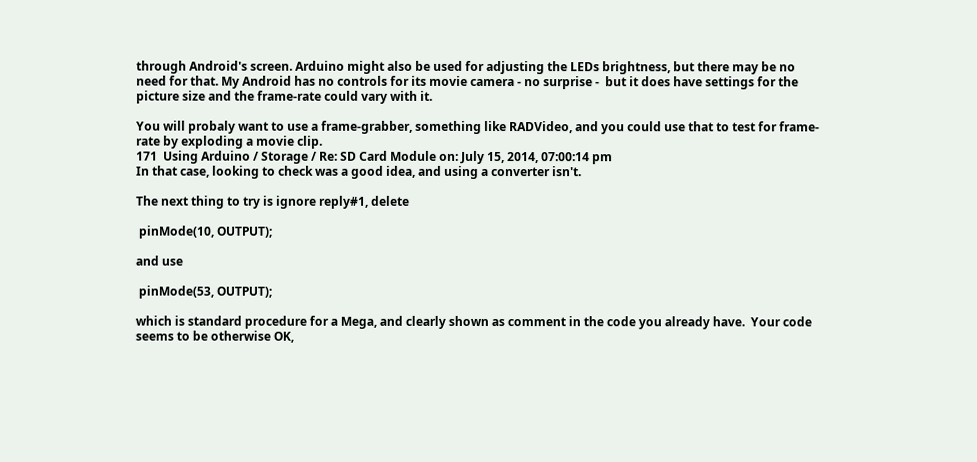through Android's screen. Arduino might also be used for adjusting the LEDs brightness, but there may be no need for that. My Android has no controls for its movie camera - no surprise -  but it does have settings for the picture size and the frame-rate could vary with it.

You will probaly want to use a frame-grabber, something like RADVideo, and you could use that to test for frame-rate by exploding a movie clip.
171  Using Arduino / Storage / Re: SD Card Module on: July 15, 2014, 07:00:14 pm
In that case, looking to check was a good idea, and using a converter isn't.

The next thing to try is ignore reply#1, delete

 pinMode(10, OUTPUT);

and use

 pinMode(53, OUTPUT);

which is standard procedure for a Mega, and clearly shown as comment in the code you already have.  Your code seems to be otherwise OK,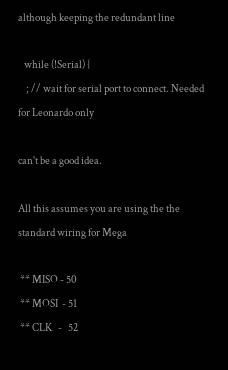although keeping the redundant line

   while (!Serial) {
    ; // wait for serial port to connect. Needed for Leonardo only

can't be a good idea.

All this assumes you are using the the standard wiring for Mega

 ** MISO - 50
 ** MOSI  - 51
 ** CLK   -   52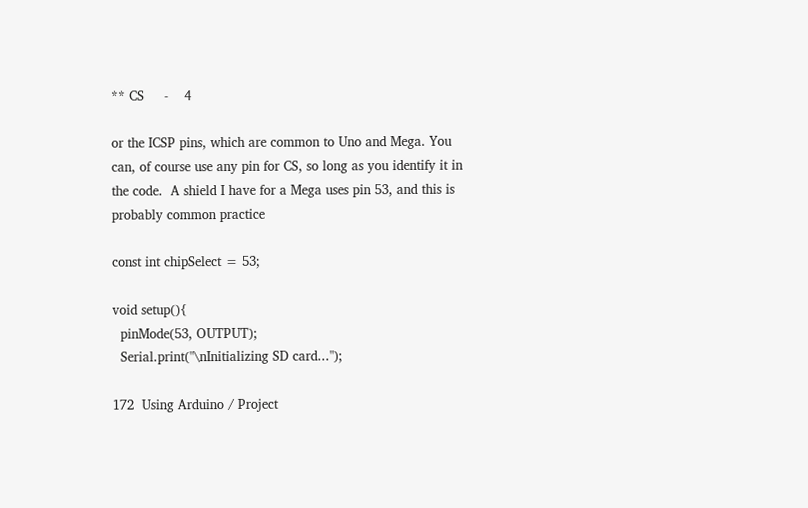** CS     -    4

or the ICSP pins, which are common to Uno and Mega. You can, of course use any pin for CS, so long as you identify it in the code.  A shield I have for a Mega uses pin 53, and this is probably common practice

const int chipSelect = 53;

void setup(){
  pinMode(53, OUTPUT);
  Serial.print("\nInitializing SD card...");

172  Using Arduino / Project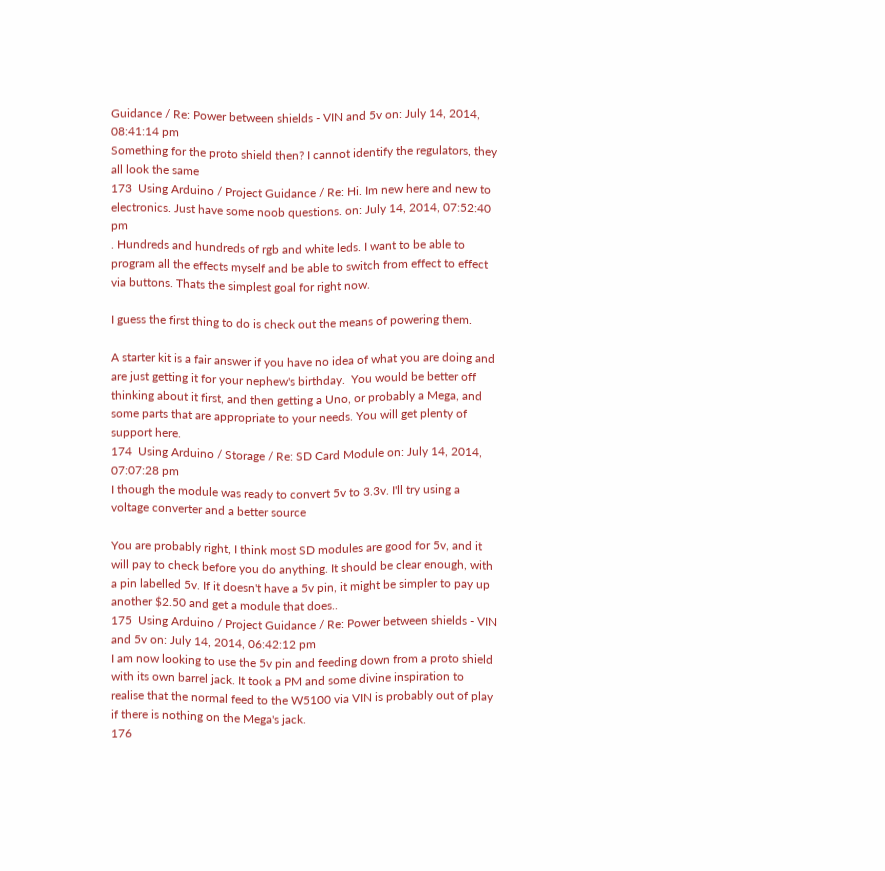Guidance / Re: Power between shields - VIN and 5v on: July 14, 2014, 08:41:14 pm
Something for the proto shield then? I cannot identify the regulators, they all look the same
173  Using Arduino / Project Guidance / Re: Hi. Im new here and new to electronics. Just have some noob questions. on: July 14, 2014, 07:52:40 pm
. Hundreds and hundreds of rgb and white leds. I want to be able to program all the effects myself and be able to switch from effect to effect via buttons. Thats the simplest goal for right now.

I guess the first thing to do is check out the means of powering them.

A starter kit is a fair answer if you have no idea of what you are doing and are just getting it for your nephew's birthday.  You would be better off thinking about it first, and then getting a Uno, or probably a Mega, and some parts that are appropriate to your needs. You will get plenty of support here.
174  Using Arduino / Storage / Re: SD Card Module on: July 14, 2014, 07:07:28 pm
I though the module was ready to convert 5v to 3.3v. I'll try using a voltage converter and a better source

You are probably right, I think most SD modules are good for 5v, and it will pay to check before you do anything. It should be clear enough, with a pin labelled 5v. If it doesn't have a 5v pin, it might be simpler to pay up another $2.50 and get a module that does..
175  Using Arduino / Project Guidance / Re: Power between shields - VIN and 5v on: July 14, 2014, 06:42:12 pm
I am now looking to use the 5v pin and feeding down from a proto shield with its own barrel jack. It took a PM and some divine inspiration to realise that the normal feed to the W5100 via VIN is probably out of play if there is nothing on the Mega's jack.
176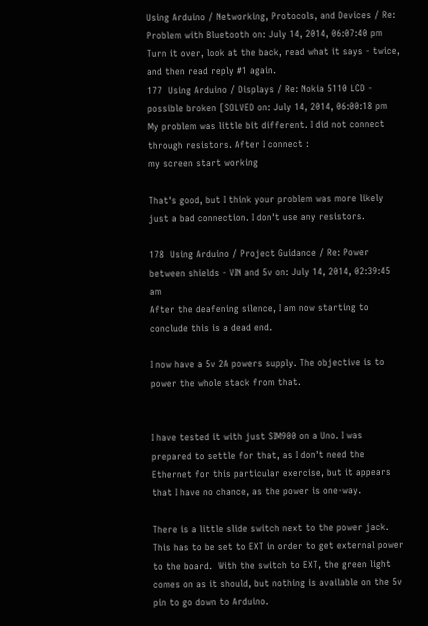Using Arduino / Networking, Protocols, and Devices / Re: Problem with Bluetooth on: July 14, 2014, 06:07:40 pm
Turn it over, look at the back, read what it says - twice, and then read reply #1 again.
177  Using Arduino / Displays / Re: Nokia 5110 LCD - possible broken [SOLVED on: July 14, 2014, 06:00:18 pm
My problem was little bit different. I did not connect through resistors. After I connect :
my screen start working

That's good, but I think your problem was more likely just a bad connection. I don't use any resistors.

178  Using Arduino / Project Guidance / Re: Power between shields - VIN and 5v on: July 14, 2014, 02:39:45 am
After the deafening silence, I am now starting to conclude this is a dead end.

I now have a 5v 2A powers supply. The objective is to power the whole stack from that.


I have tested it with just SIM900 on a Uno. I was prepared to settle for that, as I don't need the Ethernet for this particular exercise, but it appears that I have no chance, as the power is one-way.

There is a little slide switch next to the power jack. This has to be set to EXT in order to get external power to the board.  With the switch to EXT, the green light comes on as it should, but nothing is available on the 5v pin to go down to Arduino.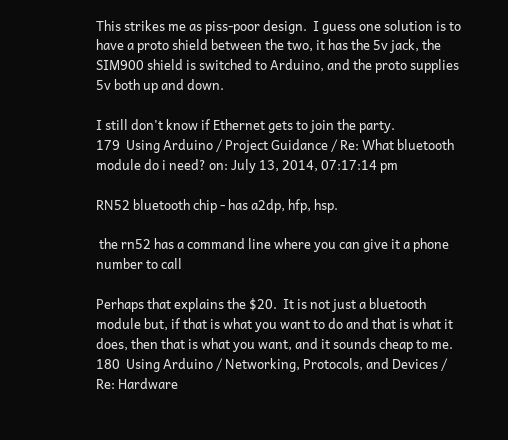This strikes me as piss-poor design.  I guess one solution is to have a proto shield between the two, it has the 5v jack, the SIM900 shield is switched to Arduino, and the proto supplies 5v both up and down.

I still don't know if Ethernet gets to join the party.
179  Using Arduino / Project Guidance / Re: What bluetooth module do i need? on: July 13, 2014, 07:17:14 pm

RN52 bluetooth chip - has a2dp, hfp, hsp.

 the rn52 has a command line where you can give it a phone number to call

Perhaps that explains the $20.  It is not just a bluetooth module but, if that is what you want to do and that is what it does, then that is what you want, and it sounds cheap to me.
180  Using Arduino / Networking, Protocols, and Devices / Re: Hardware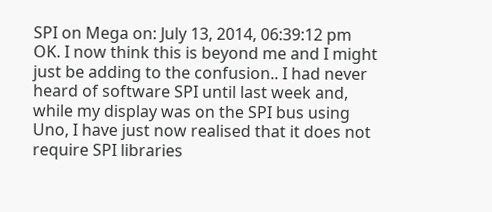SPI on Mega on: July 13, 2014, 06:39:12 pm
OK. I now think this is beyond me and I might just be adding to the confusion.. I had never heard of software SPI until last week and, while my display was on the SPI bus using Uno, I have just now realised that it does not require SPI libraries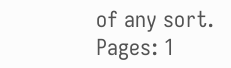of any sort.
Pages: 1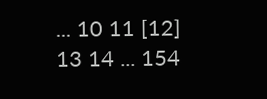... 10 11 [12] 13 14 ... 154